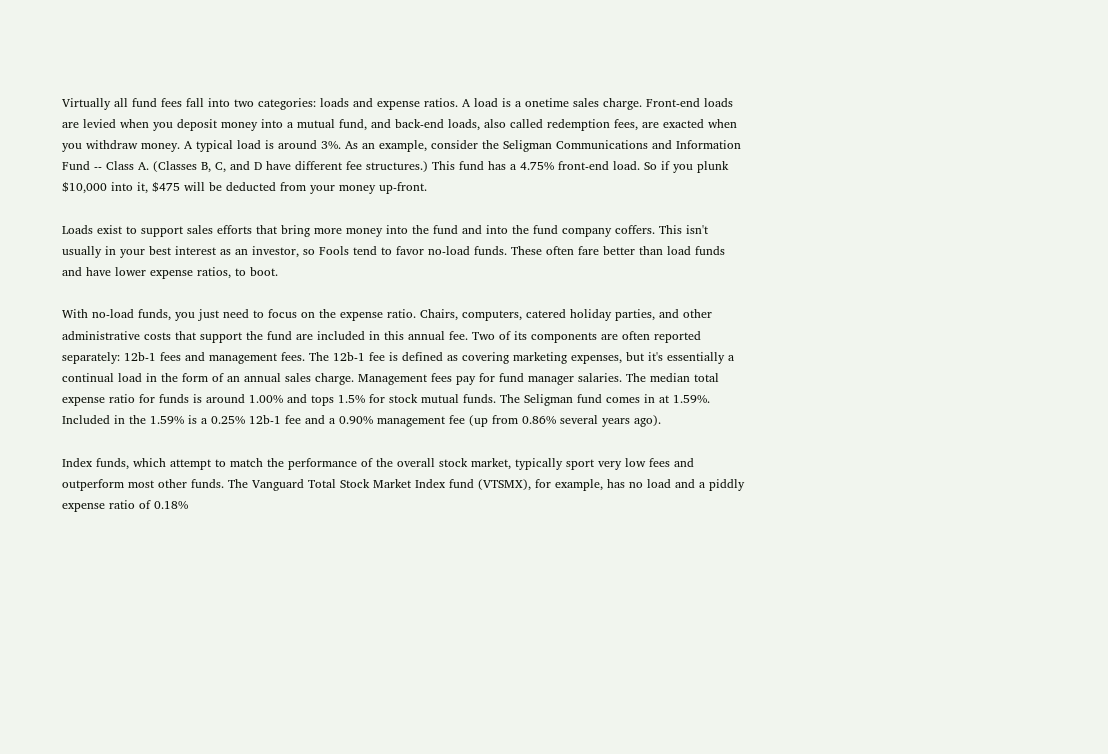Virtually all fund fees fall into two categories: loads and expense ratios. A load is a onetime sales charge. Front-end loads are levied when you deposit money into a mutual fund, and back-end loads, also called redemption fees, are exacted when you withdraw money. A typical load is around 3%. As an example, consider the Seligman Communications and Information Fund -- Class A. (Classes B, C, and D have different fee structures.) This fund has a 4.75% front-end load. So if you plunk $10,000 into it, $475 will be deducted from your money up-front.

Loads exist to support sales efforts that bring more money into the fund and into the fund company coffers. This isn't usually in your best interest as an investor, so Fools tend to favor no-load funds. These often fare better than load funds and have lower expense ratios, to boot.

With no-load funds, you just need to focus on the expense ratio. Chairs, computers, catered holiday parties, and other administrative costs that support the fund are included in this annual fee. Two of its components are often reported separately: 12b-1 fees and management fees. The 12b-1 fee is defined as covering marketing expenses, but it's essentially a continual load in the form of an annual sales charge. Management fees pay for fund manager salaries. The median total expense ratio for funds is around 1.00% and tops 1.5% for stock mutual funds. The Seligman fund comes in at 1.59%. Included in the 1.59% is a 0.25% 12b-1 fee and a 0.90% management fee (up from 0.86% several years ago).

Index funds, which attempt to match the performance of the overall stock market, typically sport very low fees and outperform most other funds. The Vanguard Total Stock Market Index fund (VTSMX), for example, has no load and a piddly expense ratio of 0.18%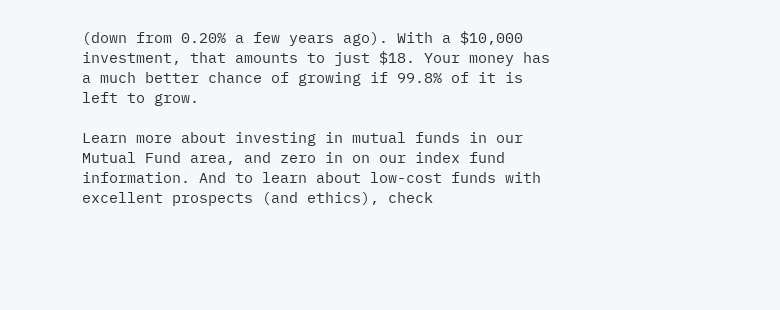(down from 0.20% a few years ago). With a $10,000 investment, that amounts to just $18. Your money has a much better chance of growing if 99.8% of it is left to grow.

Learn more about investing in mutual funds in our Mutual Fund area, and zero in on our index fund information. And to learn about low-cost funds with excellent prospects (and ethics), check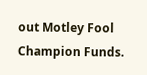out Motley Fool Champion Funds.